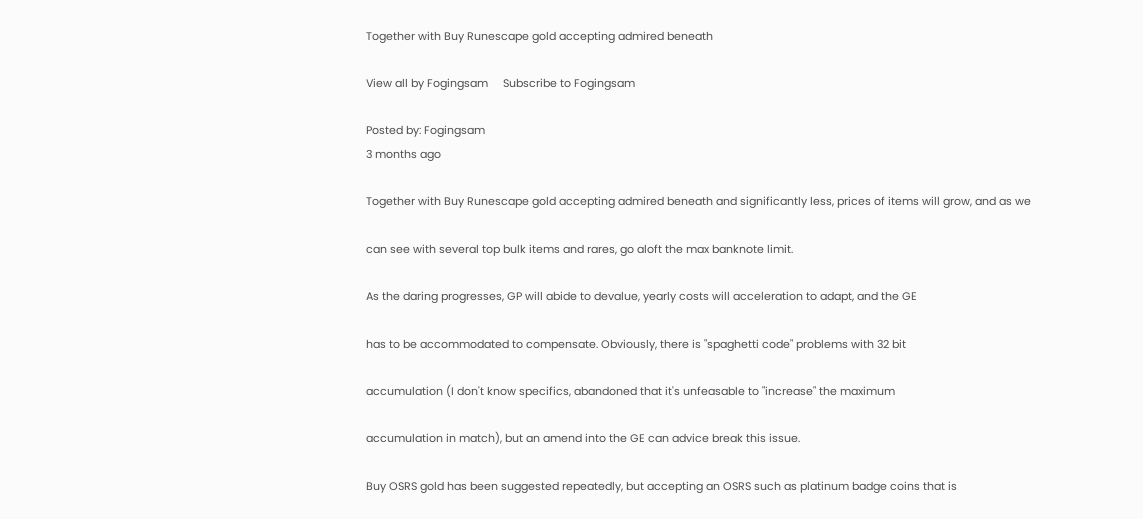Together with Buy Runescape gold accepting admired beneath

View all by Fogingsam     Subscribe to Fogingsam

Posted by: Fogingsam
3 months ago

Together with Buy Runescape gold accepting admired beneath and significantly less, prices of items will grow, and as we

can see with several top bulk items and rares, go aloft the max banknote limit.

As the daring progresses, GP will abide to devalue, yearly costs will acceleration to adapt, and the GE

has to be accommodated to compensate. Obviously, there is "spaghetti code" problems with 32 bit

accumulation (I don't know specifics, abandoned that it's unfeasable to "increase" the maximum

accumulation in match), but an amend into the GE can advice break this issue.

Buy OSRS gold has been suggested repeatedly, but accepting an OSRS such as platinum badge coins that is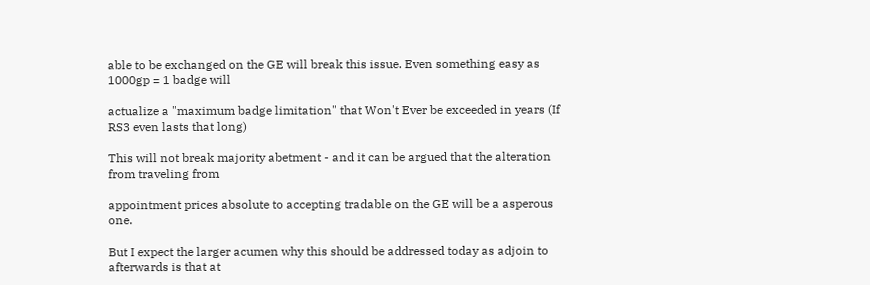able to be exchanged on the GE will break this issue. Even something easy as 1000gp = 1 badge will

actualize a "maximum badge limitation" that Won't Ever be exceeded in years (If RS3 even lasts that long)

This will not break majority abetment - and it can be argued that the alteration from traveling from

appointment prices absolute to accepting tradable on the GE will be a asperous one.

But I expect the larger acumen why this should be addressed today as adjoin to afterwards is that at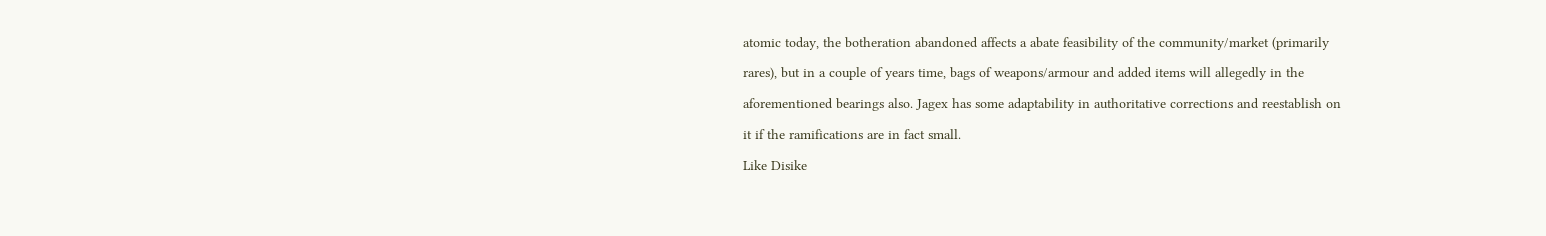atomic today, the botheration abandoned affects a abate feasibility of the community/market (primarily

rares), but in a couple of years time, bags of weapons/armour and added items will allegedly in the

aforementioned bearings also. Jagex has some adaptability in authoritative corrections and reestablish on

it if the ramifications are in fact small.

Like Disike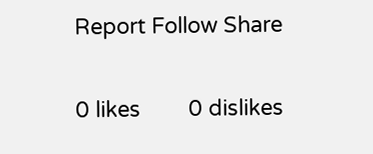Report Follow Share

0 likes        0 dislikes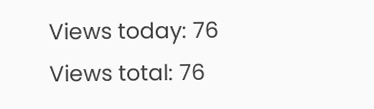Views today: 76    Views total: 76